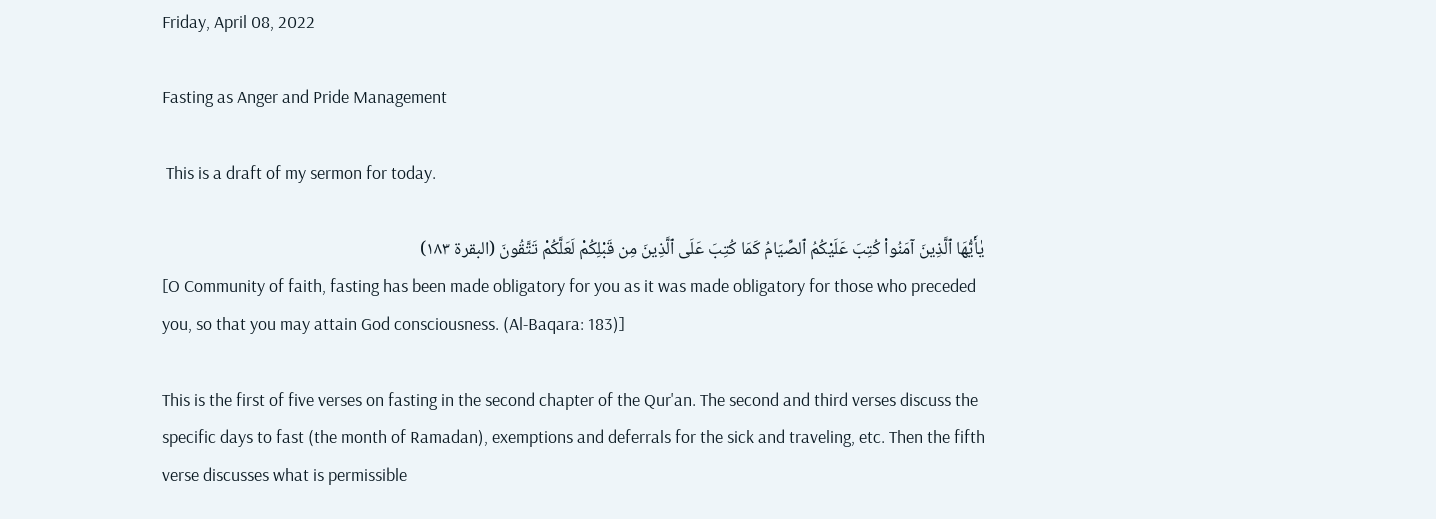Friday, April 08, 2022

Fasting as Anger and Pride Management

 This is a draft of my sermon for today.

يٰأَيُّهَا ٱلَّذِينَ آمَنُواْ كُتِبَ عَلَيْكُمُ ٱلصِّيَامُ كَمَا كُتِبَ عَلَى ٱلَّذِينَ مِن قَبْلِكُمْ لَعَلَّكُمْ تَتَّقُونَ (البقرة ١٨٣)
[O Community of faith, fasting has been made obligatory for you as it was made obligatory for those who preceded you, so that you may attain God consciousness. (Al-Baqara: 183)]

This is the first of five verses on fasting in the second chapter of the Qur'an. The second and third verses discuss the specific days to fast (the month of Ramadan), exemptions and deferrals for the sick and traveling, etc. Then the fifth verse discusses what is permissible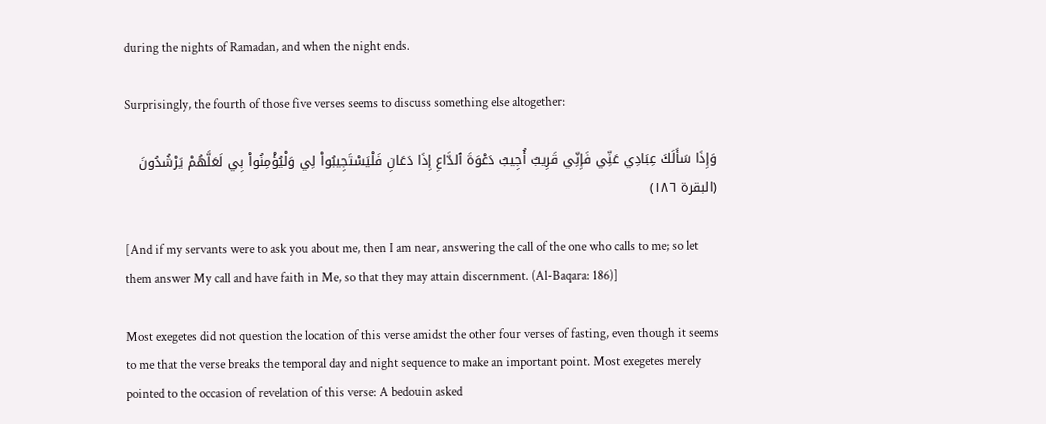during the nights of Ramadan, and when the night ends.

Surprisingly, the fourth of those five verses seems to discuss something else altogether:

وَإِذَا سَأَلَكَ عِبَادِي عَنِّي فَإِنِّي قَرِيبٌ أُجِيبُ دَعْوَةَ ٱلدَّاعِ إِذَا دَعَانِ فَلْيَسْتَجِيبُواْ لِي وَلْيُؤْمِنُواْ بِي لَعَلَّهُمْ يَرْشُدُونَ (البقرة ١٨٦)

[And if my servants were to ask you about me, then I am near, answering the call of the one who calls to me; so let them answer My call and have faith in Me, so that they may attain discernment. (Al-Baqara: 186)]

Most exegetes did not question the location of this verse amidst the other four verses of fasting, even though it seems to me that the verse breaks the temporal day and night sequence to make an important point. Most exegetes merely pointed to the occasion of revelation of this verse: A bedouin asked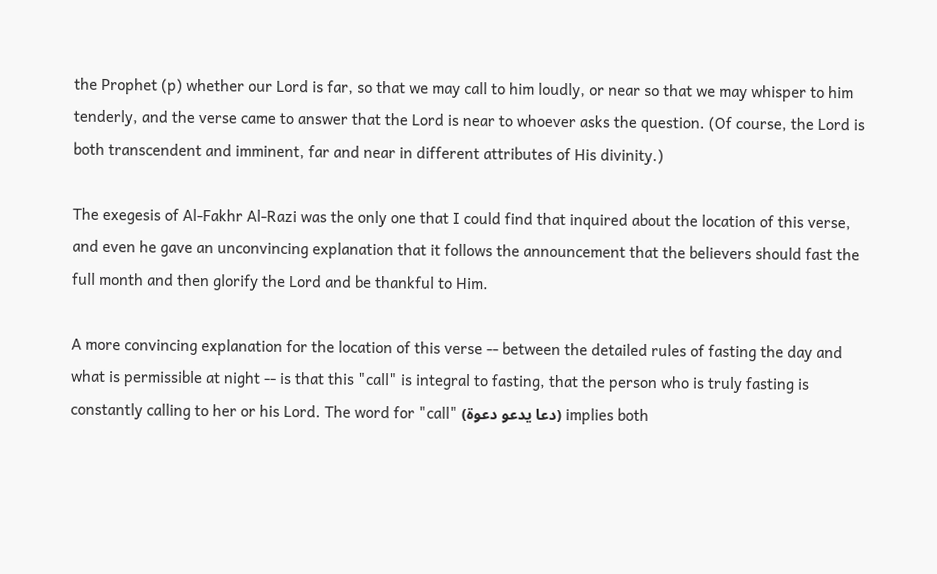the Prophet (p) whether our Lord is far, so that we may call to him loudly, or near so that we may whisper to him tenderly, and the verse came to answer that the Lord is near to whoever asks the question. (Of course, the Lord is both transcendent and imminent, far and near in different attributes of His divinity.)

The exegesis of Al-Fakhr Al-Razi was the only one that I could find that inquired about the location of this verse, and even he gave an unconvincing explanation that it follows the announcement that the believers should fast the full month and then glorify the Lord and be thankful to Him.

A more convincing explanation for the location of this verse -- between the detailed rules of fasting the day and what is permissible at night -- is that this "call" is integral to fasting, that the person who is truly fasting is constantly calling to her or his Lord. The word for "call" (دعا يدعو دعوة) implies both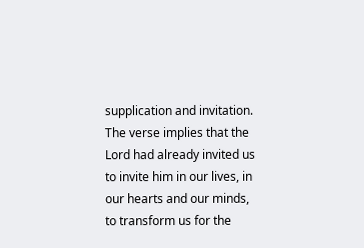supplication and invitation. The verse implies that the Lord had already invited us to invite him in our lives, in our hearts and our minds, to transform us for the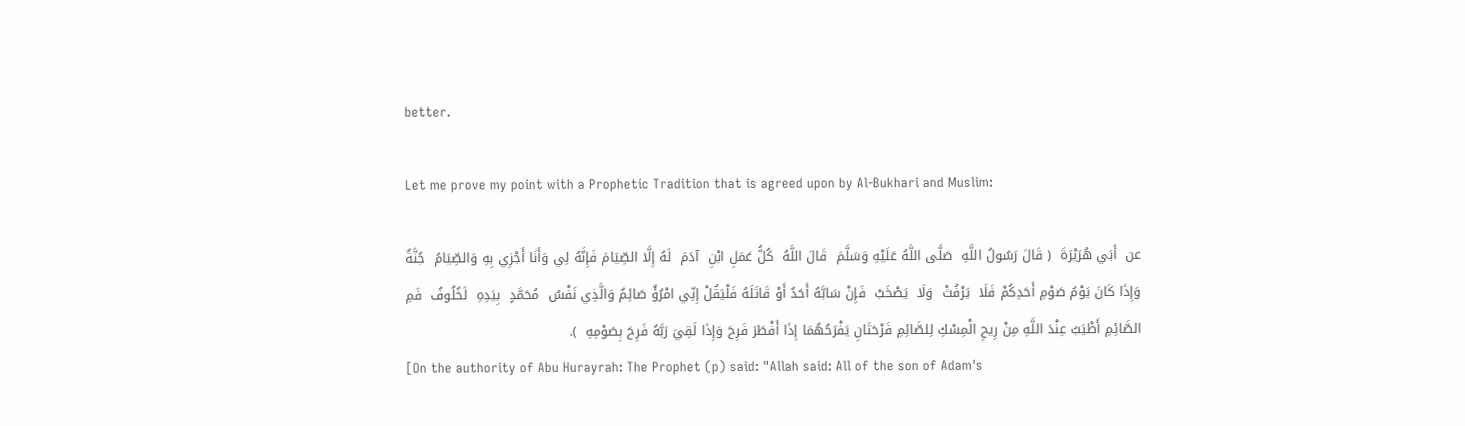better.

Let me prove my point with a Prophetic Tradition that is agreed upon by Al-Bukhari and Muslim:

عن  أَبَي هُرَيْرَةَ  ( قَالَ رَسُولُ اللَّهِ  صَلَّى اللَّهُ عَلَيْهِ وَسَلَّمَ  قَالَ اللَّهُ  كُلُّ عَمَلِ ابْنِ  آدَمَ  لَهُ إِلَّا الصِّيَامَ فَإِنَّهُ لِي وَأَنَا أَجْزِي بِهِ وَالصِّيَامُ  جُنَّةٌ  وَإِذَا كَانَ يَوْمُ صَوْمِ أَحَدِكُمْ فَلَا  يَرْفُثْ  وَلَا  يَصْخَبْ  فَإِنْ سَابَّهُ أَحَدٌ أَوْ قَاتَلَهُ فَلْيَقُلْ إِنِّي امْرُؤٌ صَائِمٌ وَالَّذِي نَفْسُ  مُحَمَّدٍ  بِيَدِهِ  لَخُلُوفُ  فَمِ الصَّائِمِ أَطْيَبُ عِنْدَ اللَّهِ مِنْ رِيحِ الْمِسْكِ لِلصَّائِمِ فَرْحَتَانِ يَفْرَحُهُمَا إِذَا أَفْطَرَ فَرِحَ وَإِذَا لَقِيَ رَبَّهُ فَرِحَ بِصَوْمِهِ  ).
[On the authority of Abu Hurayrah: The Prophet (p) said: "Allah said: All of the son of Adam's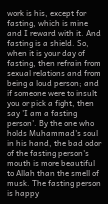work is his, except for fasting, which is mine and I reward with it. And fasting is a shield. So, when it is your day of fasting, then refrain from sexual relations and from being a loud person; and if someone were to insult you or pick a fight, then say 'I am a fasting person'. By the one who holds Muhammad's soul in his hand, the bad odor of the fasting person's mouth is more beautiful to Allah than the smell of musk. The fasting person is happy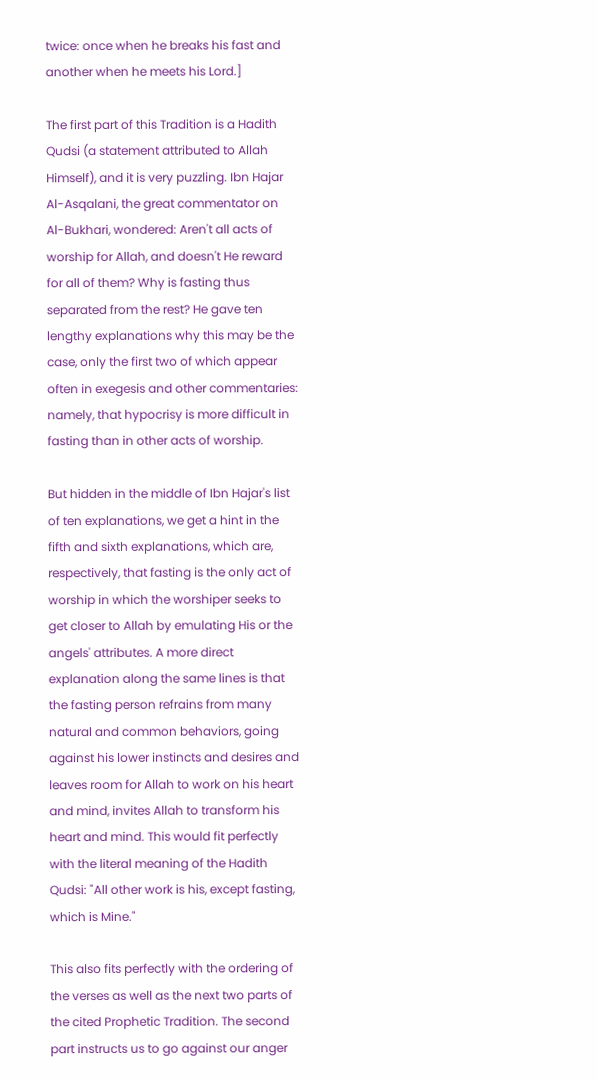twice: once when he breaks his fast and another when he meets his Lord.]

The first part of this Tradition is a Hadith Qudsi (a statement attributed to Allah Himself), and it is very puzzling. Ibn Hajar Al-Asqalani, the great commentator on Al-Bukhari, wondered: Aren't all acts of worship for Allah, and doesn't He reward for all of them? Why is fasting thus separated from the rest? He gave ten lengthy explanations why this may be the case, only the first two of which appear often in exegesis and other commentaries: namely, that hypocrisy is more difficult in fasting than in other acts of worship.

But hidden in the middle of Ibn Hajar's list of ten explanations, we get a hint in the fifth and sixth explanations, which are, respectively, that fasting is the only act of worship in which the worshiper seeks to get closer to Allah by emulating His or the angels' attributes. A more direct explanation along the same lines is that the fasting person refrains from many natural and common behaviors, going against his lower instincts and desires and leaves room for Allah to work on his heart and mind, invites Allah to transform his heart and mind. This would fit perfectly with the literal meaning of the Hadith Qudsi: "All other work is his, except fasting, which is Mine."

This also fits perfectly with the ordering of the verses as well as the next two parts of the cited Prophetic Tradition. The second part instructs us to go against our anger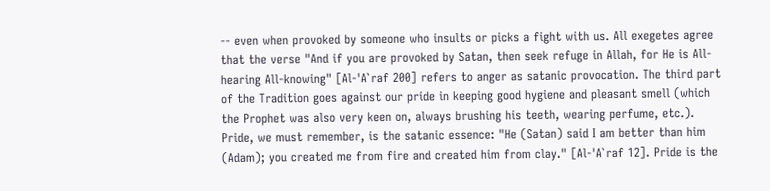-- even when provoked by someone who insults or picks a fight with us. All exegetes agree that the verse "And if you are provoked by Satan, then seek refuge in Allah, for He is All-hearing All-knowing" [Al-'A`raf 200] refers to anger as satanic provocation. The third part of the Tradition goes against our pride in keeping good hygiene and pleasant smell (which the Prophet was also very keen on, always brushing his teeth, wearing perfume, etc.). Pride, we must remember, is the satanic essence: "He (Satan) said I am better than him (Adam); you created me from fire and created him from clay." [Al-'A`raf 12]. Pride is the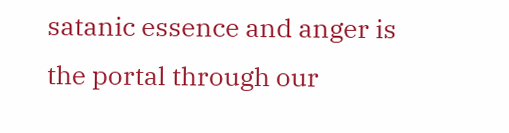satanic essence and anger is the portal through our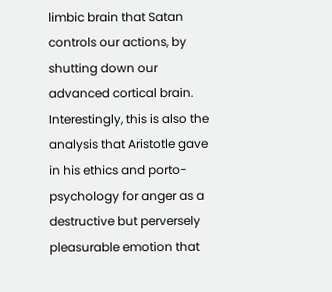limbic brain that Satan controls our actions, by shutting down our advanced cortical brain. Interestingly, this is also the analysis that Aristotle gave in his ethics and porto-psychology for anger as a destructive but perversely pleasurable emotion that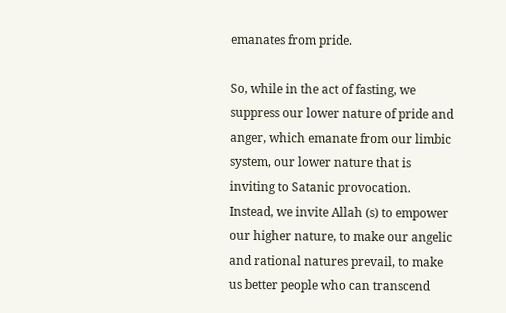emanates from pride.

So, while in the act of fasting, we suppress our lower nature of pride and anger, which emanate from our limbic system, our lower nature that is inviting to Satanic provocation. Instead, we invite Allah (s) to empower our higher nature, to make our angelic and rational natures prevail, to make us better people who can transcend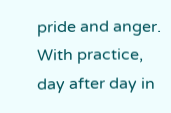pride and anger. With practice, day after day in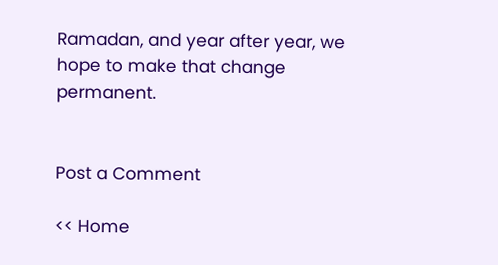Ramadan, and year after year, we hope to make that change permanent.


Post a Comment

<< Home